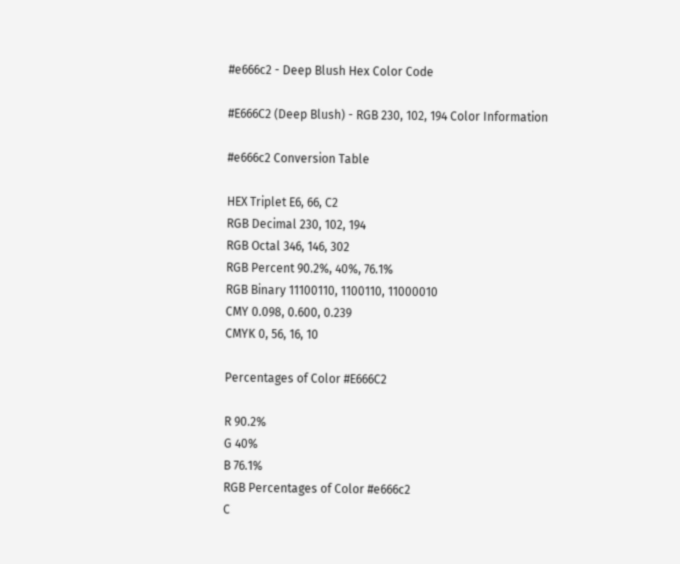#e666c2 - Deep Blush Hex Color Code

#E666C2 (Deep Blush) - RGB 230, 102, 194 Color Information

#e666c2 Conversion Table

HEX Triplet E6, 66, C2
RGB Decimal 230, 102, 194
RGB Octal 346, 146, 302
RGB Percent 90.2%, 40%, 76.1%
RGB Binary 11100110, 1100110, 11000010
CMY 0.098, 0.600, 0.239
CMYK 0, 56, 16, 10

Percentages of Color #E666C2

R 90.2%
G 40%
B 76.1%
RGB Percentages of Color #e666c2
C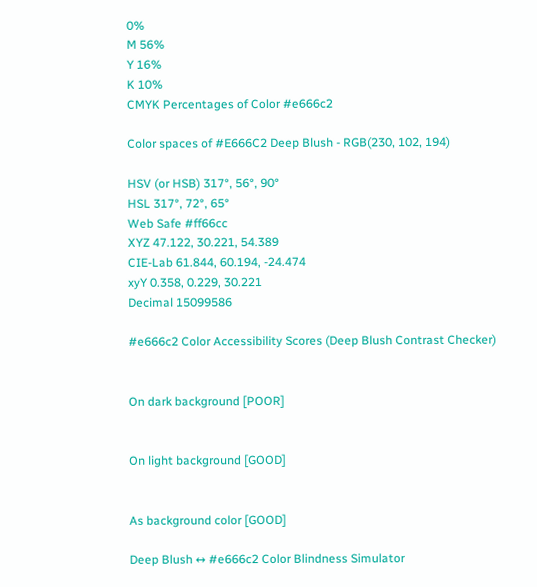0%
M 56%
Y 16%
K 10%
CMYK Percentages of Color #e666c2

Color spaces of #E666C2 Deep Blush - RGB(230, 102, 194)

HSV (or HSB) 317°, 56°, 90°
HSL 317°, 72°, 65°
Web Safe #ff66cc
XYZ 47.122, 30.221, 54.389
CIE-Lab 61.844, 60.194, -24.474
xyY 0.358, 0.229, 30.221
Decimal 15099586

#e666c2 Color Accessibility Scores (Deep Blush Contrast Checker)


On dark background [POOR]


On light background [GOOD]


As background color [GOOD]

Deep Blush ↔ #e666c2 Color Blindness Simulator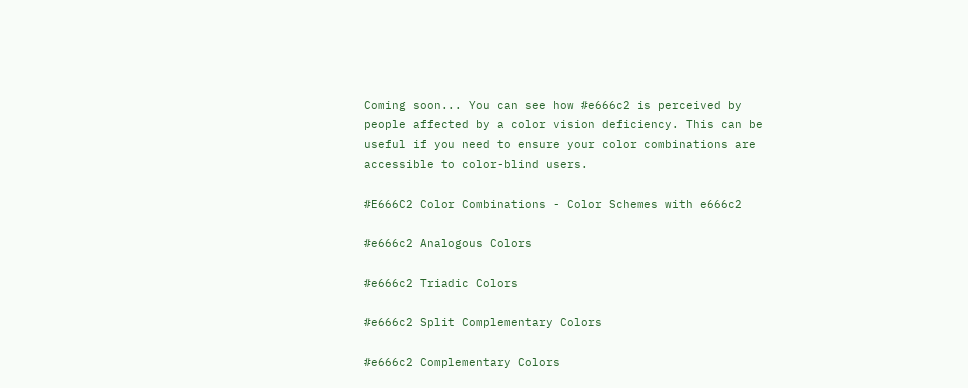Coming soon... You can see how #e666c2 is perceived by people affected by a color vision deficiency. This can be useful if you need to ensure your color combinations are accessible to color-blind users.

#E666C2 Color Combinations - Color Schemes with e666c2

#e666c2 Analogous Colors

#e666c2 Triadic Colors

#e666c2 Split Complementary Colors

#e666c2 Complementary Colors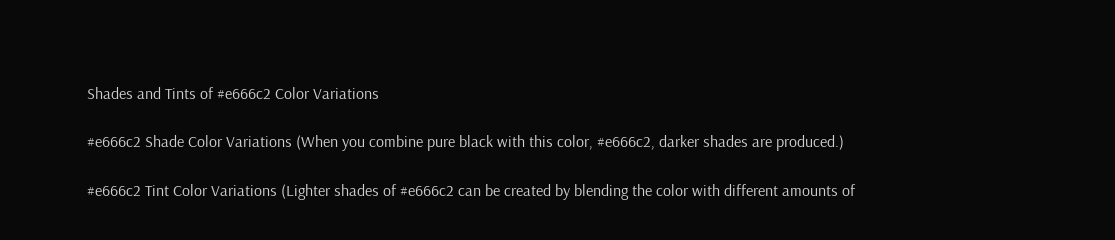Shades and Tints of #e666c2 Color Variations

#e666c2 Shade Color Variations (When you combine pure black with this color, #e666c2, darker shades are produced.)

#e666c2 Tint Color Variations (Lighter shades of #e666c2 can be created by blending the color with different amounts of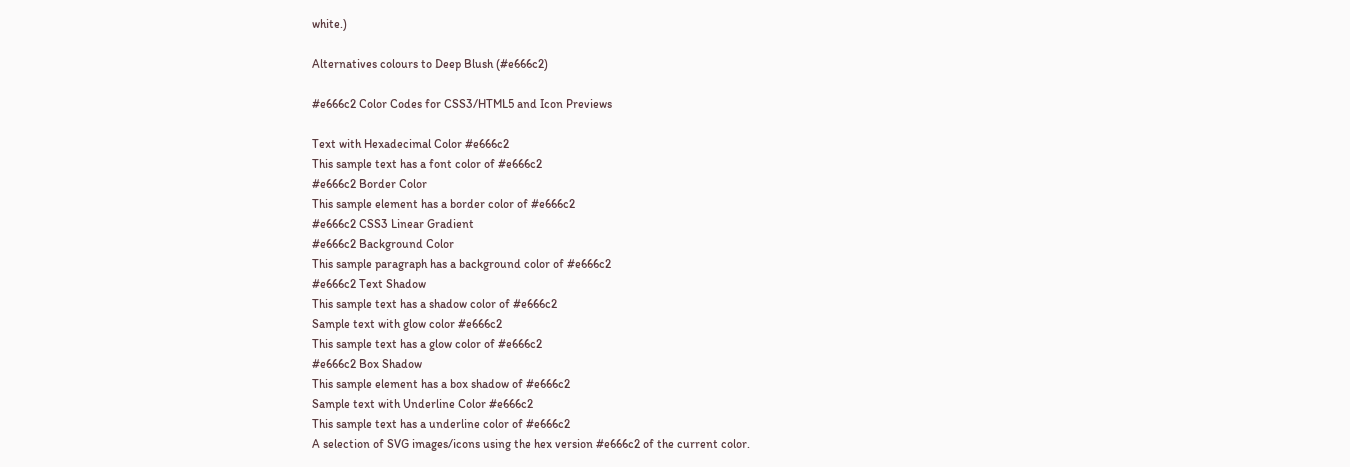white.)

Alternatives colours to Deep Blush (#e666c2)

#e666c2 Color Codes for CSS3/HTML5 and Icon Previews

Text with Hexadecimal Color #e666c2
This sample text has a font color of #e666c2
#e666c2 Border Color
This sample element has a border color of #e666c2
#e666c2 CSS3 Linear Gradient
#e666c2 Background Color
This sample paragraph has a background color of #e666c2
#e666c2 Text Shadow
This sample text has a shadow color of #e666c2
Sample text with glow color #e666c2
This sample text has a glow color of #e666c2
#e666c2 Box Shadow
This sample element has a box shadow of #e666c2
Sample text with Underline Color #e666c2
This sample text has a underline color of #e666c2
A selection of SVG images/icons using the hex version #e666c2 of the current color.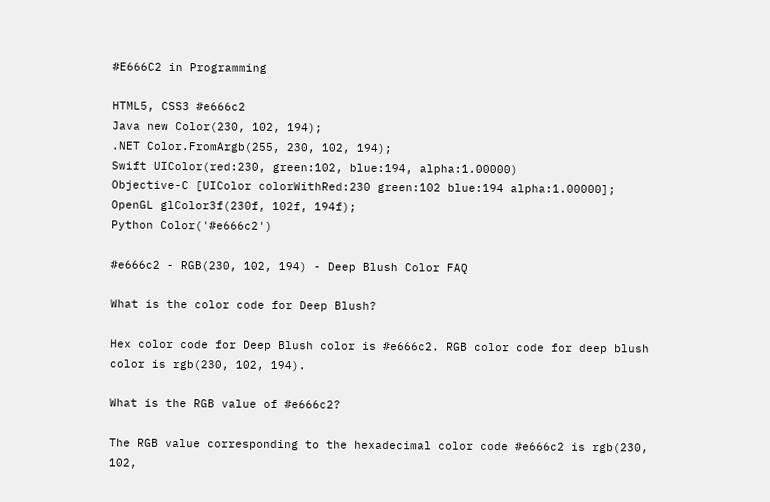#E666C2 in Programming

HTML5, CSS3 #e666c2
Java new Color(230, 102, 194);
.NET Color.FromArgb(255, 230, 102, 194);
Swift UIColor(red:230, green:102, blue:194, alpha:1.00000)
Objective-C [UIColor colorWithRed:230 green:102 blue:194 alpha:1.00000];
OpenGL glColor3f(230f, 102f, 194f);
Python Color('#e666c2')

#e666c2 - RGB(230, 102, 194) - Deep Blush Color FAQ

What is the color code for Deep Blush?

Hex color code for Deep Blush color is #e666c2. RGB color code for deep blush color is rgb(230, 102, 194).

What is the RGB value of #e666c2?

The RGB value corresponding to the hexadecimal color code #e666c2 is rgb(230, 102,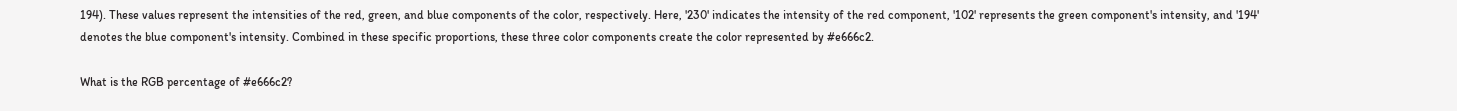194). These values represent the intensities of the red, green, and blue components of the color, respectively. Here, '230' indicates the intensity of the red component, '102' represents the green component's intensity, and '194' denotes the blue component's intensity. Combined in these specific proportions, these three color components create the color represented by #e666c2.

What is the RGB percentage of #e666c2?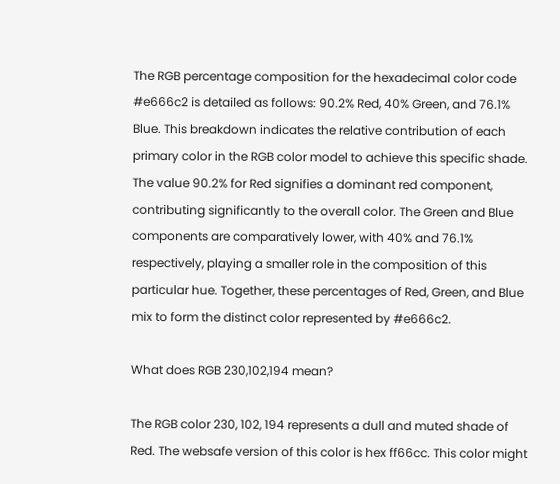The RGB percentage composition for the hexadecimal color code #e666c2 is detailed as follows: 90.2% Red, 40% Green, and 76.1% Blue. This breakdown indicates the relative contribution of each primary color in the RGB color model to achieve this specific shade. The value 90.2% for Red signifies a dominant red component, contributing significantly to the overall color. The Green and Blue components are comparatively lower, with 40% and 76.1% respectively, playing a smaller role in the composition of this particular hue. Together, these percentages of Red, Green, and Blue mix to form the distinct color represented by #e666c2.

What does RGB 230,102,194 mean?

The RGB color 230, 102, 194 represents a dull and muted shade of Red. The websafe version of this color is hex ff66cc. This color might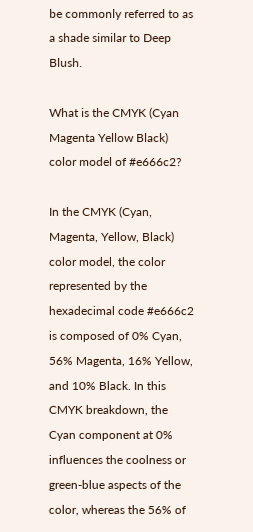be commonly referred to as a shade similar to Deep Blush.

What is the CMYK (Cyan Magenta Yellow Black) color model of #e666c2?

In the CMYK (Cyan, Magenta, Yellow, Black) color model, the color represented by the hexadecimal code #e666c2 is composed of 0% Cyan, 56% Magenta, 16% Yellow, and 10% Black. In this CMYK breakdown, the Cyan component at 0% influences the coolness or green-blue aspects of the color, whereas the 56% of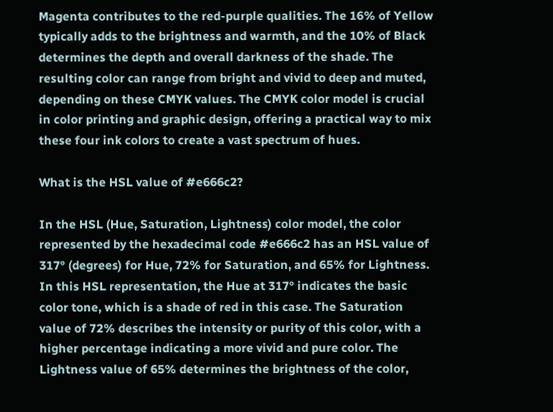Magenta contributes to the red-purple qualities. The 16% of Yellow typically adds to the brightness and warmth, and the 10% of Black determines the depth and overall darkness of the shade. The resulting color can range from bright and vivid to deep and muted, depending on these CMYK values. The CMYK color model is crucial in color printing and graphic design, offering a practical way to mix these four ink colors to create a vast spectrum of hues.

What is the HSL value of #e666c2?

In the HSL (Hue, Saturation, Lightness) color model, the color represented by the hexadecimal code #e666c2 has an HSL value of 317° (degrees) for Hue, 72% for Saturation, and 65% for Lightness. In this HSL representation, the Hue at 317° indicates the basic color tone, which is a shade of red in this case. The Saturation value of 72% describes the intensity or purity of this color, with a higher percentage indicating a more vivid and pure color. The Lightness value of 65% determines the brightness of the color,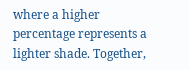where a higher percentage represents a lighter shade. Together,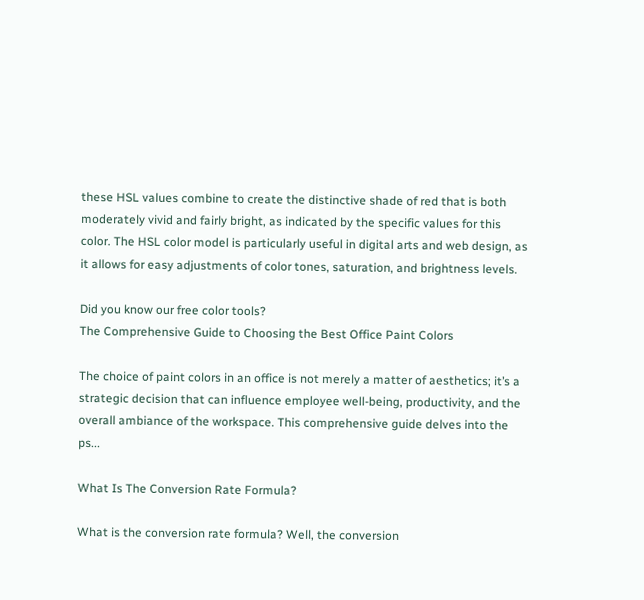these HSL values combine to create the distinctive shade of red that is both moderately vivid and fairly bright, as indicated by the specific values for this color. The HSL color model is particularly useful in digital arts and web design, as it allows for easy adjustments of color tones, saturation, and brightness levels.

Did you know our free color tools?
The Comprehensive Guide to Choosing the Best Office Paint Colors

The choice of paint colors in an office is not merely a matter of aesthetics; it’s a strategic decision that can influence employee well-being, productivity, and the overall ambiance of the workspace. This comprehensive guide delves into the ps...

What Is The Conversion Rate Formula?

What is the conversion rate formula? Well, the conversion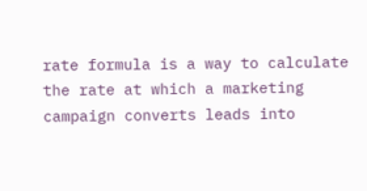rate formula is a way to calculate the rate at which a marketing campaign converts leads into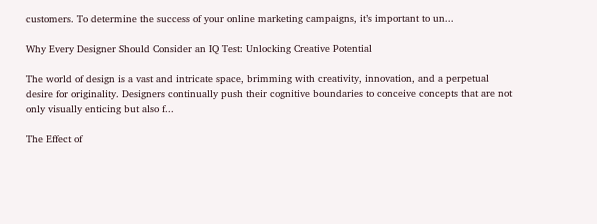customers. To determine the success of your online marketing campaigns, it’s important to un...

Why Every Designer Should Consider an IQ Test: Unlocking Creative Potential

The world of design is a vast and intricate space, brimming with creativity, innovation, and a perpetual desire for originality. Designers continually push their cognitive boundaries to conceive concepts that are not only visually enticing but also f...

The Effect of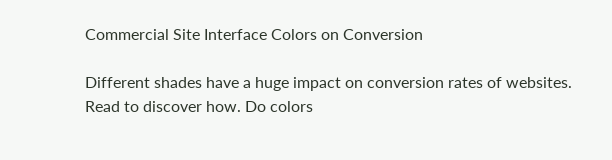Commercial Site Interface Colors on Conversion

Different shades have a huge impact on conversion rates of websites. Read to discover how. Do colors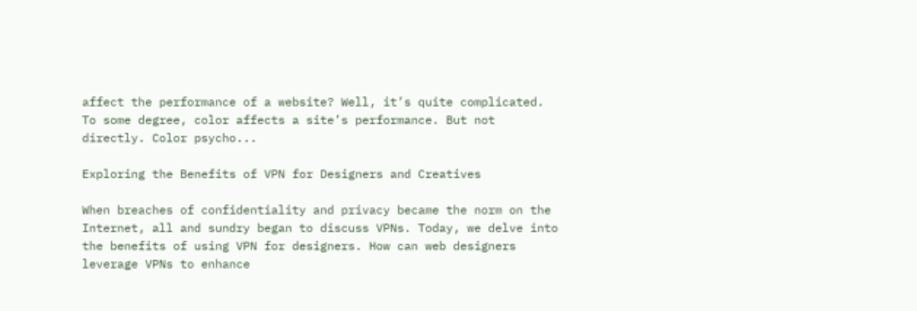affect the performance of a website? Well, it’s quite complicated. To some degree, color affects a site’s performance. But not directly. Color psycho...

Exploring the Benefits of VPN for Designers and Creatives

When breaches of confidentiality and privacy became the norm on the Internet, all and sundry began to discuss VPNs. Today, we delve into the benefits of using VPN for designers. How can web designers leverage VPNs to enhance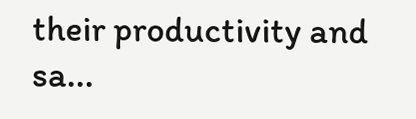their productivity and sa...